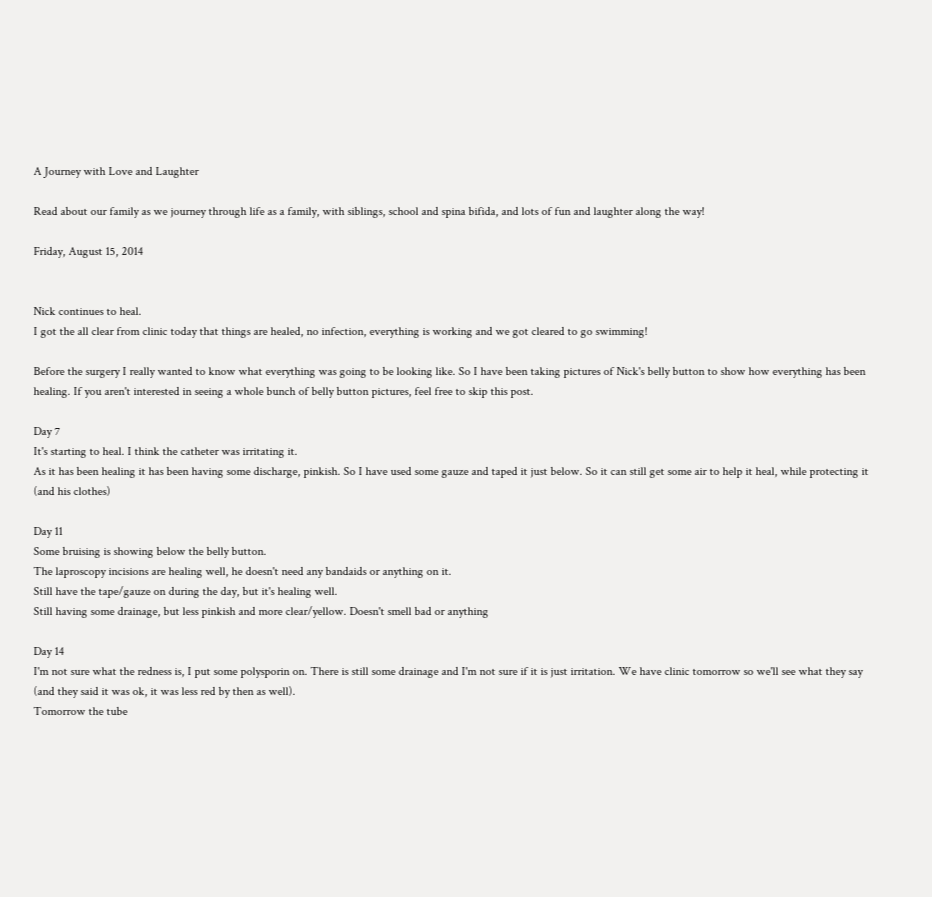A Journey with Love and Laughter

Read about our family as we journey through life as a family, with siblings, school and spina bifida, and lots of fun and laughter along the way!

Friday, August 15, 2014


Nick continues to heal.
I got the all clear from clinic today that things are healed, no infection, everything is working and we got cleared to go swimming!

Before the surgery I really wanted to know what everything was going to be looking like. So I have been taking pictures of Nick's belly button to show how everything has been healing. If you aren't interested in seeing a whole bunch of belly button pictures, feel free to skip this post.

Day 7
It's starting to heal. I think the catheter was irritating it.
As it has been healing it has been having some discharge, pinkish. So I have used some gauze and taped it just below. So it can still get some air to help it heal, while protecting it (and his clothes)

Day 11
Some bruising is showing below the belly button.
The laproscopy incisions are healing well, he doesn't need any bandaids or anything on it.
Still have the tape/gauze on during the day, but it's healing well.
Still having some drainage, but less pinkish and more clear/yellow. Doesn't smell bad or anything

Day 14
I'm not sure what the redness is, I put some polysporin on. There is still some drainage and I'm not sure if it is just irritation. We have clinic tomorrow so we'll see what they say (and they said it was ok, it was less red by then as well).
Tomorrow the tube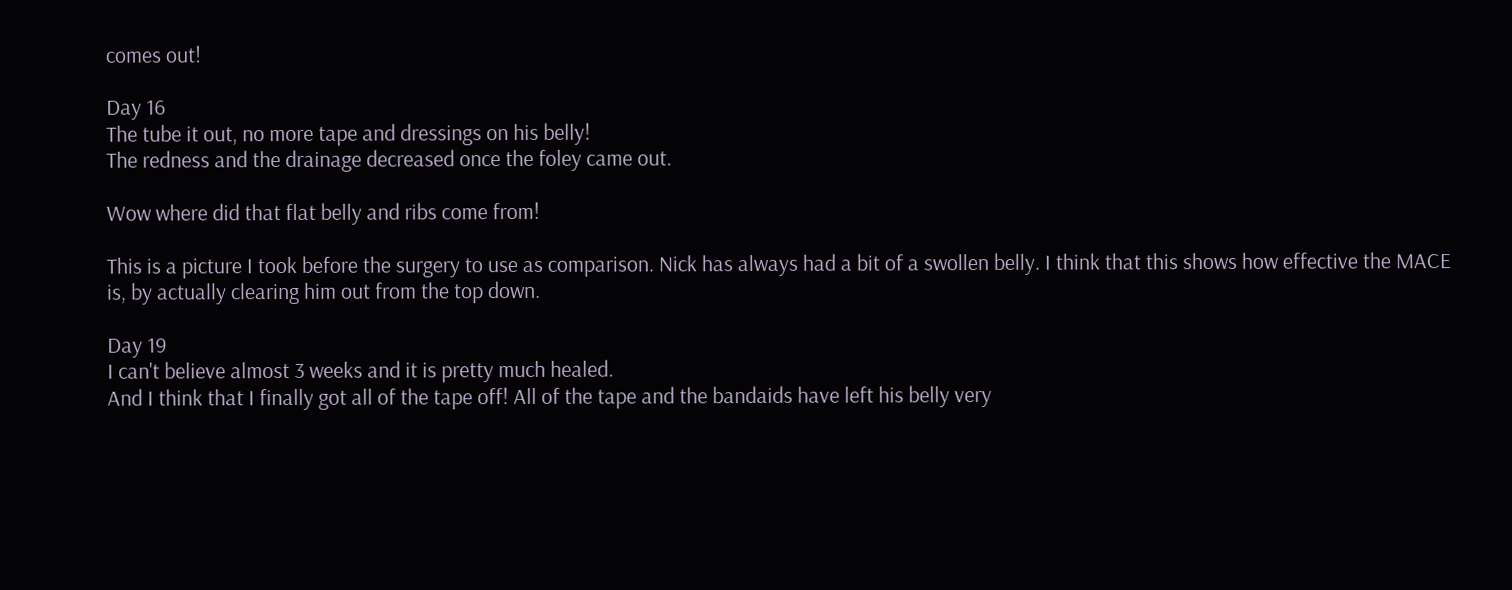comes out!

Day 16
The tube it out, no more tape and dressings on his belly!
The redness and the drainage decreased once the foley came out.

Wow where did that flat belly and ribs come from!

This is a picture I took before the surgery to use as comparison. Nick has always had a bit of a swollen belly. I think that this shows how effective the MACE is, by actually clearing him out from the top down.

Day 19
I can't believe almost 3 weeks and it is pretty much healed.
And I think that I finally got all of the tape off! All of the tape and the bandaids have left his belly very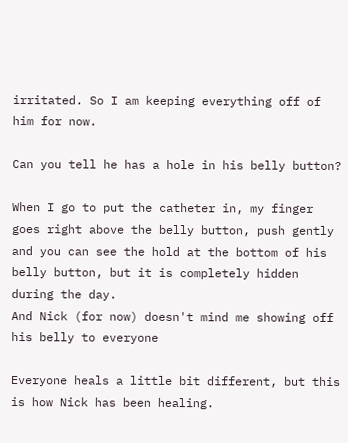irritated. So I am keeping everything off of him for now.

Can you tell he has a hole in his belly button?

When I go to put the catheter in, my finger goes right above the belly button, push gently and you can see the hold at the bottom of his belly button, but it is completely hidden during the day.
And Nick (for now) doesn't mind me showing off his belly to everyone

Everyone heals a little bit different, but this is how Nick has been healing.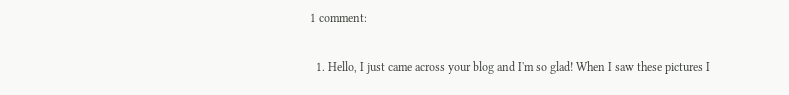1 comment:

  1. Hello, I just came across your blog and I'm so glad! When I saw these pictures I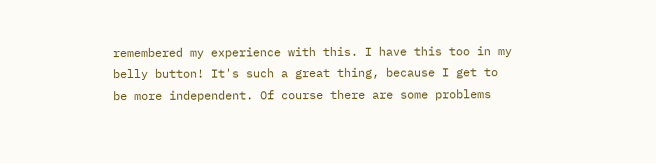remembered my experience with this. I have this too in my belly button! It's such a great thing, because I get to be more independent. Of course there are some problems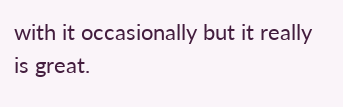with it occasionally but it really is great.